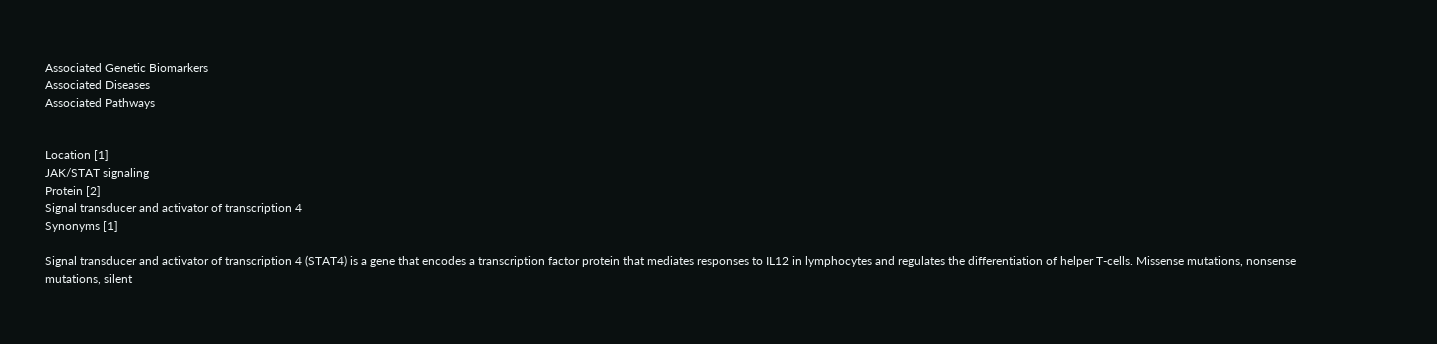Associated Genetic Biomarkers
Associated Diseases
Associated Pathways


Location [1]
JAK/STAT signaling
Protein [2]
Signal transducer and activator of transcription 4
Synonyms [1]

Signal transducer and activator of transcription 4 (STAT4) is a gene that encodes a transcription factor protein that mediates responses to IL12 in lymphocytes and regulates the differentiation of helper T-cells. Missense mutations, nonsense mutations, silent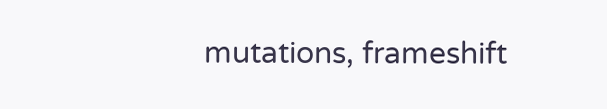mutations, frameshift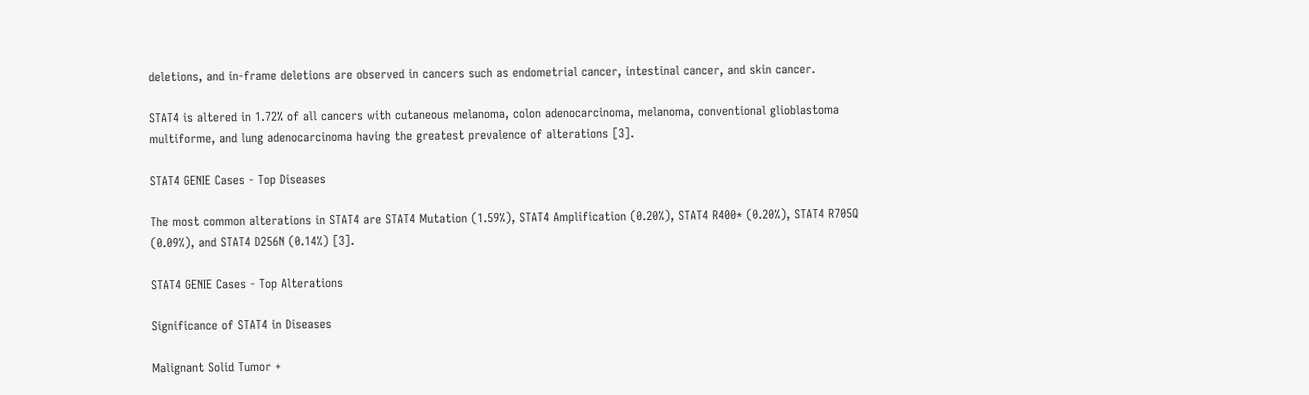deletions, and in-frame deletions are observed in cancers such as endometrial cancer, intestinal cancer, and skin cancer.

STAT4 is altered in 1.72% of all cancers with cutaneous melanoma, colon adenocarcinoma, melanoma, conventional glioblastoma multiforme, and lung adenocarcinoma having the greatest prevalence of alterations [3].

STAT4 GENIE Cases - Top Diseases

The most common alterations in STAT4 are STAT4 Mutation (1.59%), STAT4 Amplification (0.20%), STAT4 R400* (0.20%), STAT4 R705Q (0.09%), and STAT4 D256N (0.14%) [3].

STAT4 GENIE Cases - Top Alterations

Significance of STAT4 in Diseases

Malignant Solid Tumor +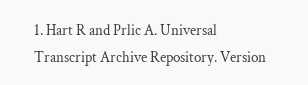1. Hart R and Prlic A. Universal Transcript Archive Repository. Version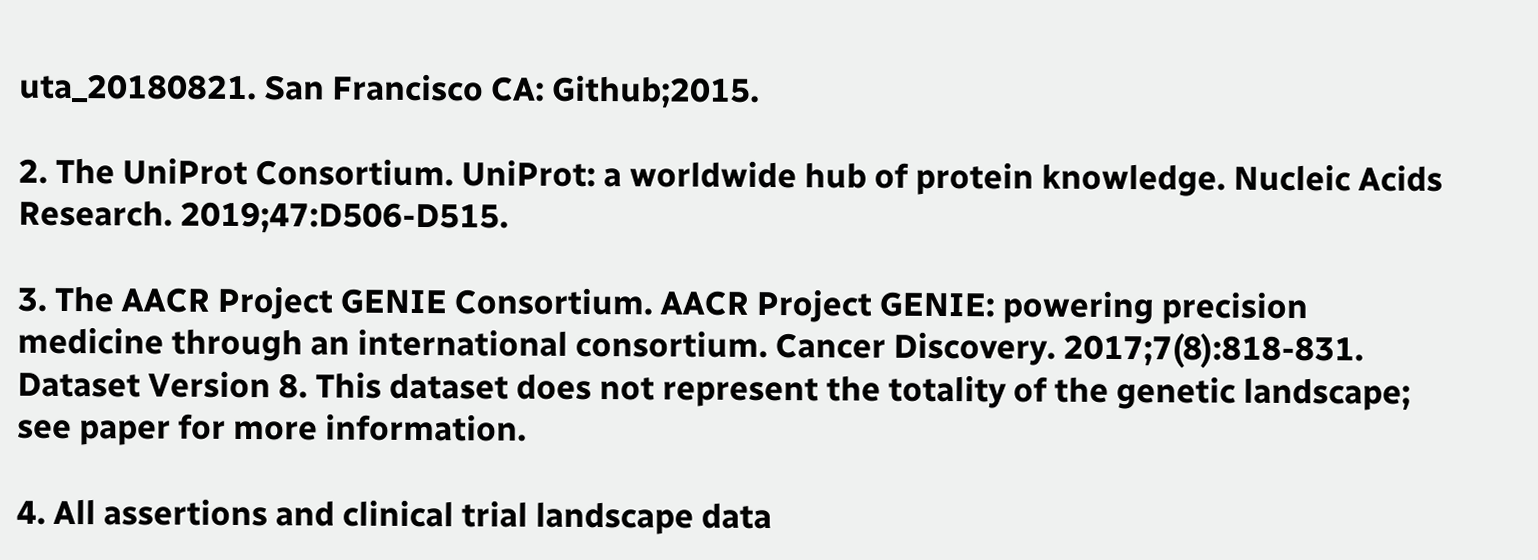uta_20180821. San Francisco CA: Github;2015.

2. The UniProt Consortium. UniProt: a worldwide hub of protein knowledge. Nucleic Acids Research. 2019;47:D506-D515.

3. The AACR Project GENIE Consortium. AACR Project GENIE: powering precision medicine through an international consortium. Cancer Discovery. 2017;7(8):818-831. Dataset Version 8. This dataset does not represent the totality of the genetic landscape; see paper for more information.

4. All assertions and clinical trial landscape data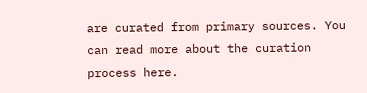are curated from primary sources. You can read more about the curation process here.